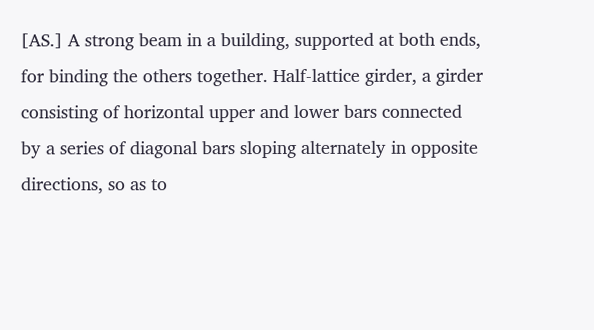[AS.] A strong beam in a building, supported at both ends, for binding the others together. Half-lattice girder, a girder consisting of horizontal upper and lower bars connected by a series of diagonal bars sloping alternately in opposite directions, so as to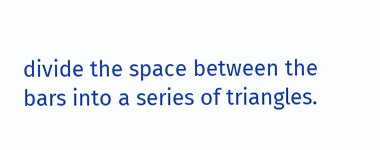divide the space between the bars into a series of triangles.